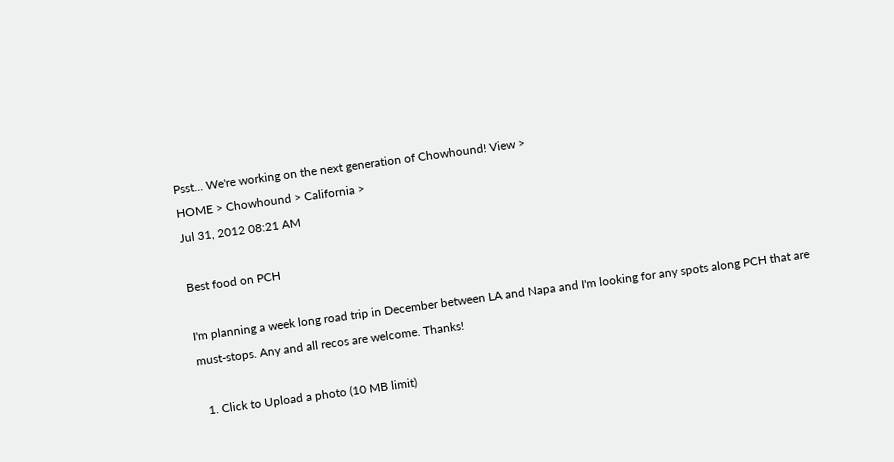Psst... We're working on the next generation of Chowhound! View >
HOME > Chowhound > California >
Jul 31, 2012 08:21 AM

Best food on PCH

I'm planning a week long road trip in December between LA and Napa and I'm looking for any spots along PCH that are must-stops. Any and all recos are welcome. Thanks!

  1. Click to Upload a photo (10 MB limit)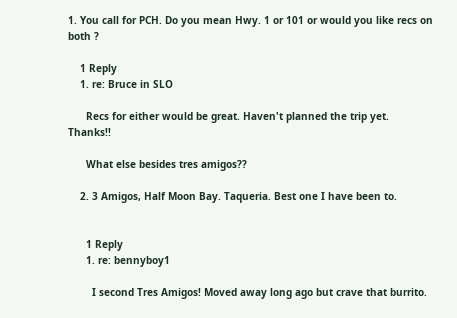1. You call for PCH. Do you mean Hwy. 1 or 101 or would you like recs on both ?

    1 Reply
    1. re: Bruce in SLO

      Recs for either would be great. Haven't planned the trip yet. Thanks!!

      What else besides tres amigos??

    2. 3 Amigos, Half Moon Bay. Taqueria. Best one I have been to.


      1 Reply
      1. re: bennyboy1

        I second Tres Amigos! Moved away long ago but crave that burrito.